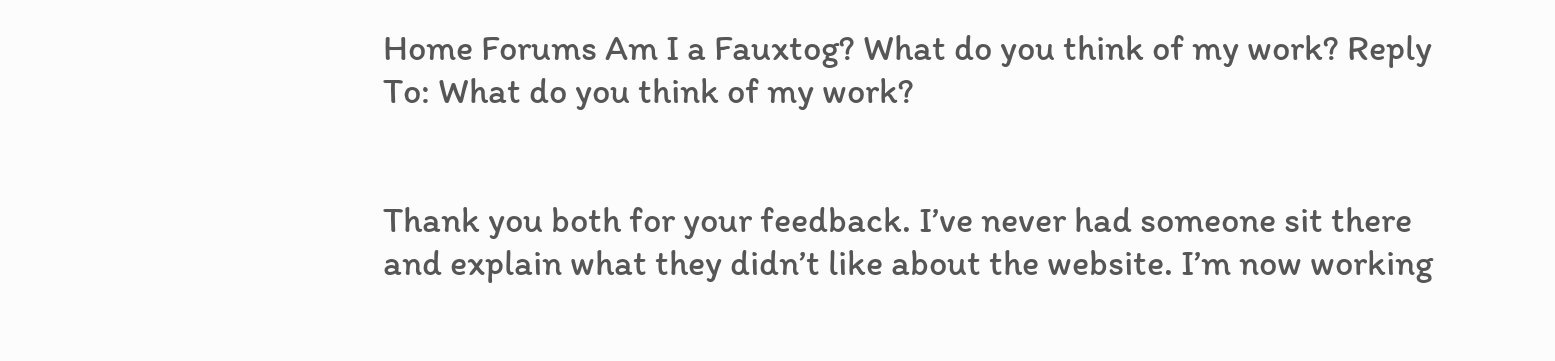Home Forums Am I a Fauxtog? What do you think of my work? Reply To: What do you think of my work?


Thank you both for your feedback. I’ve never had someone sit there and explain what they didn’t like about the website. I’m now working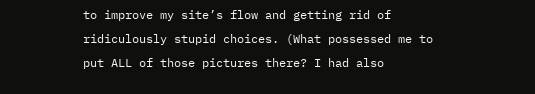to improve my site’s flow and getting rid of ridiculously stupid choices. (What possessed me to put ALL of those pictures there? I had also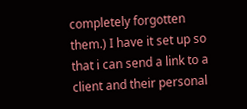completely forgotten them.) I have it set up so that i can send a link to a client and their personal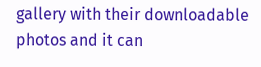gallery with their downloadable photos and it can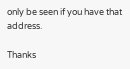only be seen if you have that address.

Thanks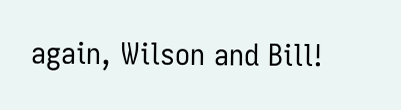again, Wilson and Bill!